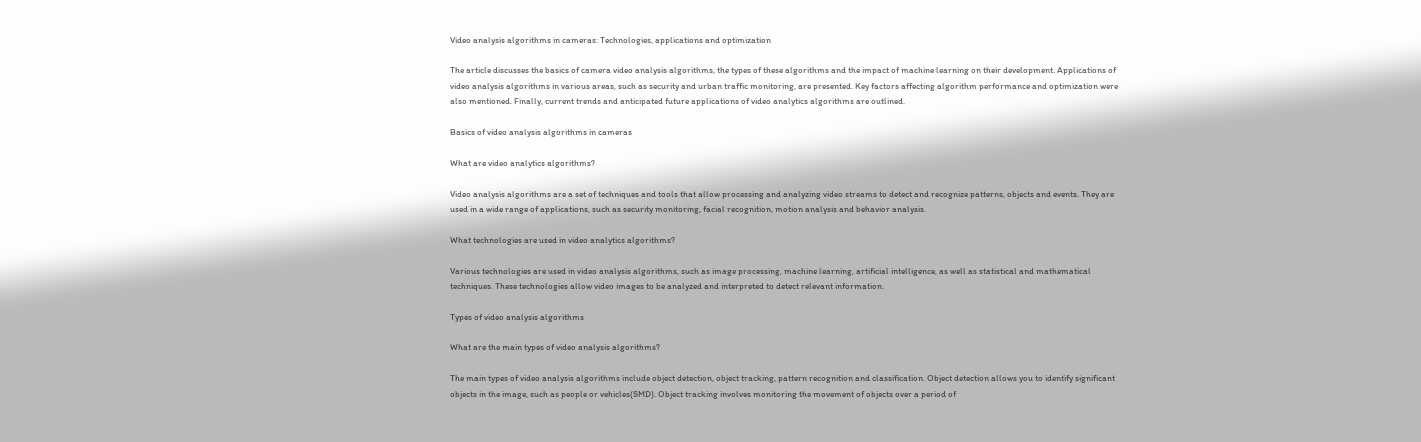Video analysis algorithms in cameras: Technologies, applications and optimization

The article discusses the basics of camera video analysis algorithms, the types of these algorithms and the impact of machine learning on their development. Applications of video analysis algorithms in various areas, such as security and urban traffic monitoring, are presented. Key factors affecting algorithm performance and optimization were also mentioned. Finally, current trends and anticipated future applications of video analytics algorithms are outlined.

Basics of video analysis algorithms in cameras

What are video analytics algorithms?

Video analysis algorithms are a set of techniques and tools that allow processing and analyzing video streams to detect and recognize patterns, objects and events. They are used in a wide range of applications, such as security monitoring, facial recognition, motion analysis and behavior analysis.

What technologies are used in video analytics algorithms?

Various technologies are used in video analysis algorithms, such as image processing, machine learning, artificial intelligence, as well as statistical and mathematical techniques. These technologies allow video images to be analyzed and interpreted to detect relevant information.

Types of video analysis algorithms

What are the main types of video analysis algorithms?

The main types of video analysis algorithms include object detection, object tracking, pattern recognition and classification. Object detection allows you to identify significant objects in the image, such as people or vehicles(SMD). Object tracking involves monitoring the movement of objects over a period of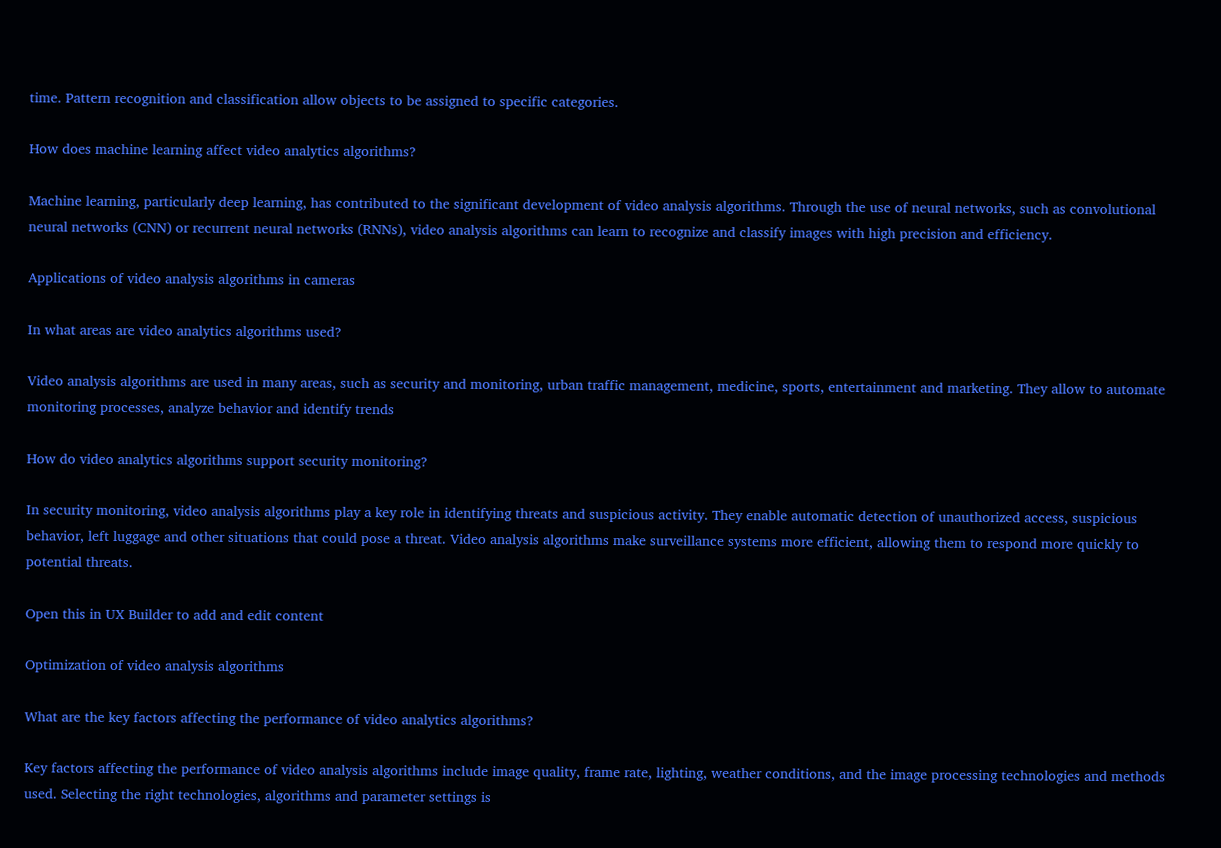time. Pattern recognition and classification allow objects to be assigned to specific categories.

How does machine learning affect video analytics algorithms?

Machine learning, particularly deep learning, has contributed to the significant development of video analysis algorithms. Through the use of neural networks, such as convolutional neural networks (CNN) or recurrent neural networks (RNNs), video analysis algorithms can learn to recognize and classify images with high precision and efficiency.

Applications of video analysis algorithms in cameras

In what areas are video analytics algorithms used?

Video analysis algorithms are used in many areas, such as security and monitoring, urban traffic management, medicine, sports, entertainment and marketing. They allow to automate monitoring processes, analyze behavior and identify trends

How do video analytics algorithms support security monitoring?

In security monitoring, video analysis algorithms play a key role in identifying threats and suspicious activity. They enable automatic detection of unauthorized access, suspicious behavior, left luggage and other situations that could pose a threat. Video analysis algorithms make surveillance systems more efficient, allowing them to respond more quickly to potential threats.

Open this in UX Builder to add and edit content

Optimization of video analysis algorithms

What are the key factors affecting the performance of video analytics algorithms?

Key factors affecting the performance of video analysis algorithms include image quality, frame rate, lighting, weather conditions, and the image processing technologies and methods used. Selecting the right technologies, algorithms and parameter settings is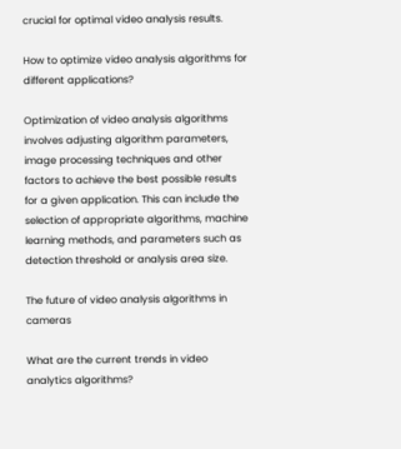crucial for optimal video analysis results.

How to optimize video analysis algorithms for different applications?

Optimization of video analysis algorithms involves adjusting algorithm parameters, image processing techniques and other factors to achieve the best possible results for a given application. This can include the selection of appropriate algorithms, machine learning methods, and parameters such as detection threshold or analysis area size.

The future of video analysis algorithms in cameras

What are the current trends in video analytics algorithms?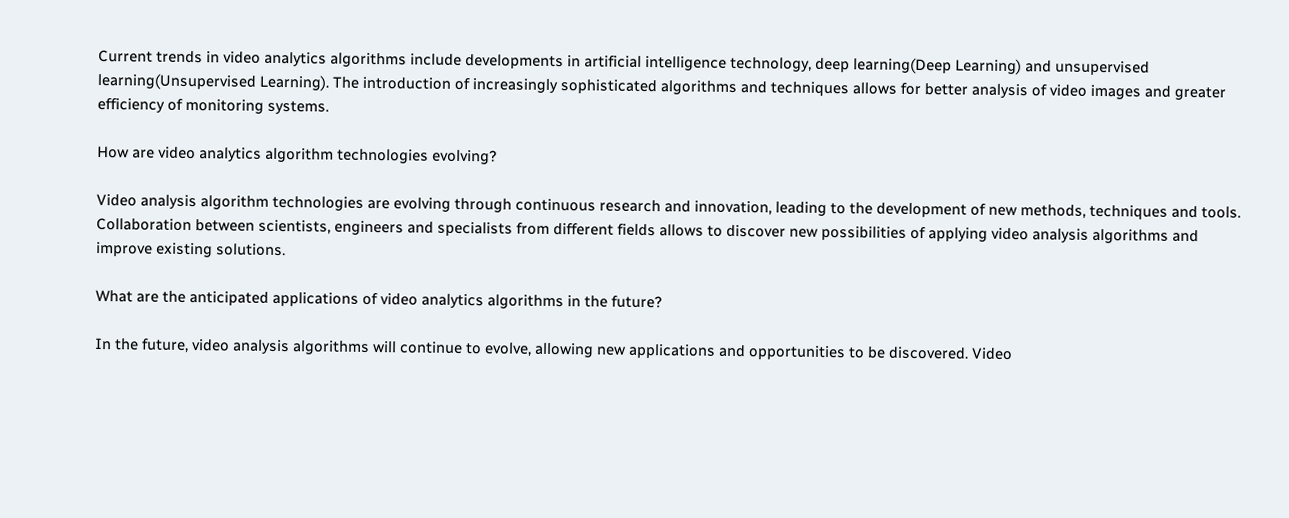Current trends in video analytics algorithms include developments in artificial intelligence technology, deep learning(Deep Learning) and unsupervised learning(Unsupervised Learning). The introduction of increasingly sophisticated algorithms and techniques allows for better analysis of video images and greater efficiency of monitoring systems.

How are video analytics algorithm technologies evolving?

Video analysis algorithm technologies are evolving through continuous research and innovation, leading to the development of new methods, techniques and tools. Collaboration between scientists, engineers and specialists from different fields allows to discover new possibilities of applying video analysis algorithms and improve existing solutions.

What are the anticipated applications of video analytics algorithms in the future?

In the future, video analysis algorithms will continue to evolve, allowing new applications and opportunities to be discovered. Video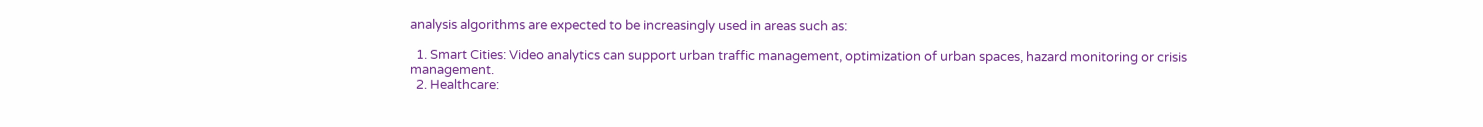analysis algorithms are expected to be increasingly used in areas such as:

  1. Smart Cities: Video analytics can support urban traffic management, optimization of urban spaces, hazard monitoring or crisis management.
  2. Healthcare: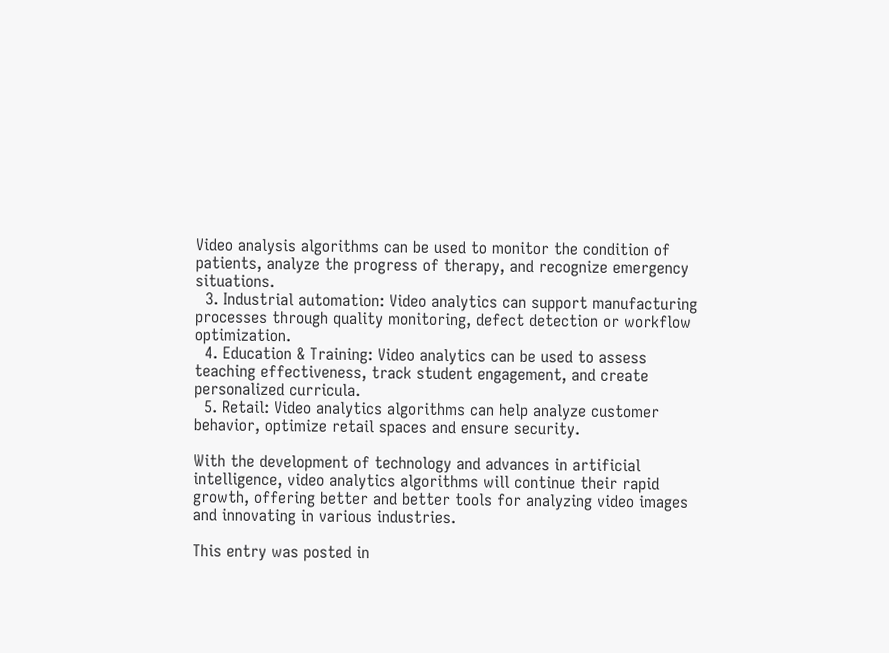Video analysis algorithms can be used to monitor the condition of patients, analyze the progress of therapy, and recognize emergency situations.
  3. Industrial automation: Video analytics can support manufacturing processes through quality monitoring, defect detection or workflow optimization.
  4. Education & Training: Video analytics can be used to assess teaching effectiveness, track student engagement, and create personalized curricula.
  5. Retail: Video analytics algorithms can help analyze customer behavior, optimize retail spaces and ensure security.

With the development of technology and advances in artificial intelligence, video analytics algorithms will continue their rapid growth, offering better and better tools for analyzing video images and innovating in various industries.

This entry was posted in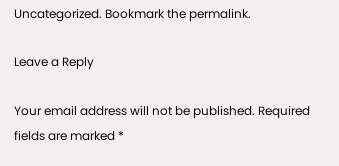Uncategorized. Bookmark the permalink.

Leave a Reply

Your email address will not be published. Required fields are marked *